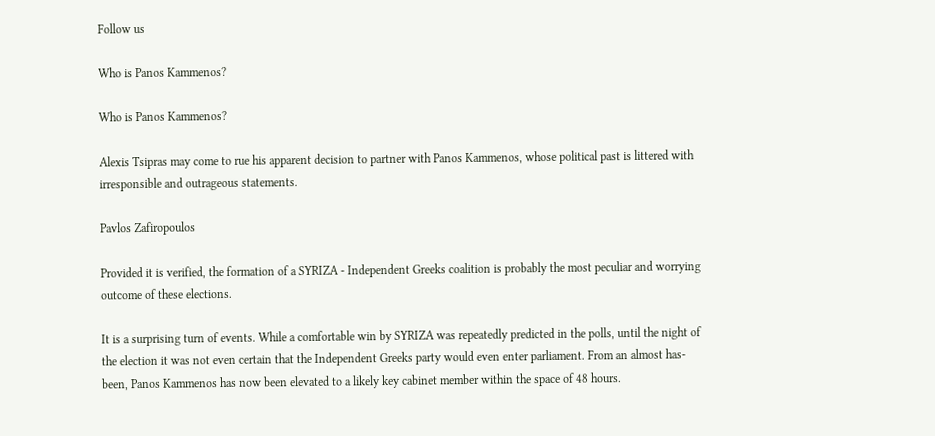Follow us

Who is Panos Kammenos?

Who is Panos Kammenos?

Alexis Tsipras may come to rue his apparent decision to partner with Panos Kammenos, whose political past is littered with irresponsible and outrageous statements.

Pavlos Zafiropoulos

Provided it is verified, the formation of a SYRIZA - Independent Greeks coalition is probably the most peculiar and worrying outcome of these elections.

It is a surprising turn of events. While a comfortable win by SYRIZA was repeatedly predicted in the polls, until the night of the election it was not even certain that the Independent Greeks party would even enter parliament. From an almost has-been, Panos Kammenos has now been elevated to a likely key cabinet member within the space of 48 hours.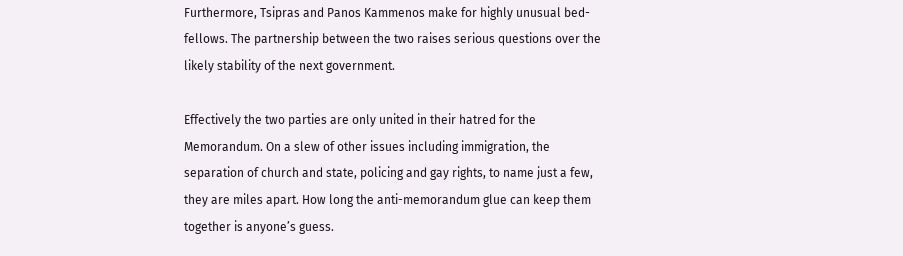Furthermore, Tsipras and Panos Kammenos make for highly unusual bed-fellows. The partnership between the two raises serious questions over the likely stability of the next government.

Effectively the two parties are only united in their hatred for the Memorandum. On a slew of other issues including immigration, the separation of church and state, policing and gay rights, to name just a few, they are miles apart. How long the anti-memorandum glue can keep them together is anyone’s guess.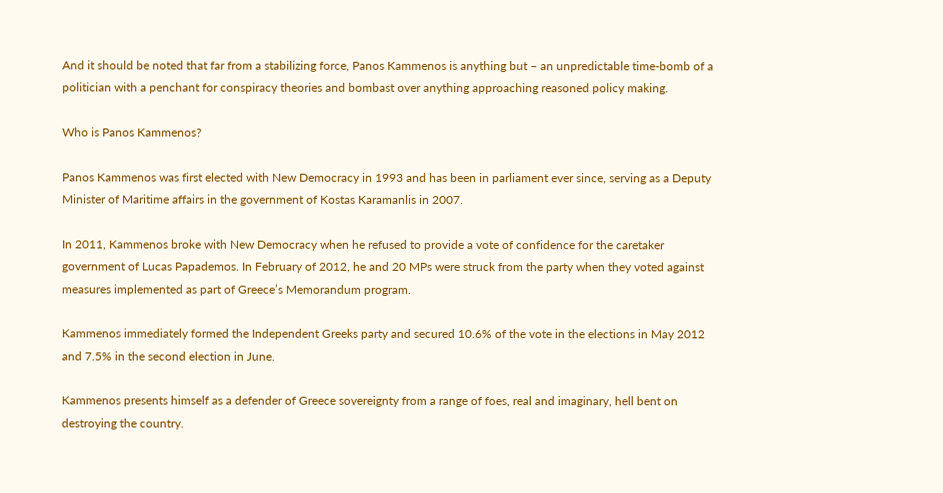And it should be noted that far from a stabilizing force, Panos Kammenos is anything but – an unpredictable time-bomb of a politician with a penchant for conspiracy theories and bombast over anything approaching reasoned policy making.

Who is Panos Kammenos?

Panos Kammenos was first elected with New Democracy in 1993 and has been in parliament ever since, serving as a Deputy Minister of Maritime affairs in the government of Kostas Karamanlis in 2007.

In 2011, Kammenos broke with New Democracy when he refused to provide a vote of confidence for the caretaker government of Lucas Papademos. In February of 2012, he and 20 MPs were struck from the party when they voted against measures implemented as part of Greece’s Memorandum program.

Kammenos immediately formed the Independent Greeks party and secured 10.6% of the vote in the elections in May 2012 and 7.5% in the second election in June.

Kammenos presents himself as a defender of Greece sovereignty from a range of foes, real and imaginary, hell bent on destroying the country.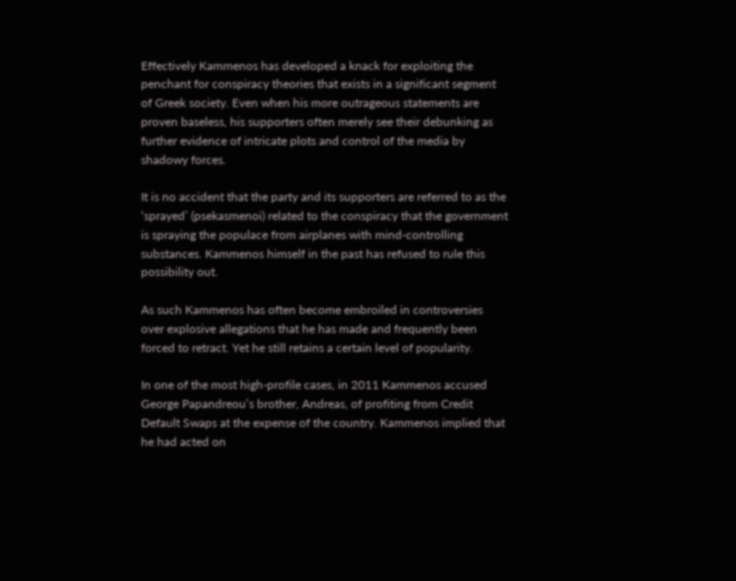Effectively Kammenos has developed a knack for exploiting the penchant for conspiracy theories that exists in a significant segment of Greek society. Even when his more outrageous statements are proven baseless, his supporters often merely see their debunking as further evidence of intricate plots and control of the media by shadowy forces.

It is no accident that the party and its supporters are referred to as the ‘sprayed’ (psekasmenoi) related to the conspiracy that the government is spraying the populace from airplanes with mind-controlling substances. Kammenos himself in the past has refused to rule this possibility out.

As such Kammenos has often become embroiled in controversies over explosive allegations that he has made and frequently been forced to retract. Yet he still retains a certain level of popularity.

In one of the most high-profile cases, in 2011 Kammenos accused George Papandreou’s brother, Andreas, of profiting from Credit Default Swaps at the expense of the country. Kammenos implied that he had acted on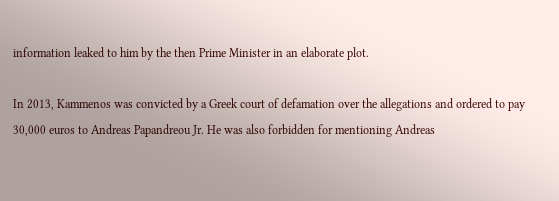information leaked to him by the then Prime Minister in an elaborate plot.

In 2013, Kammenos was convicted by a Greek court of defamation over the allegations and ordered to pay 30,000 euros to Andreas Papandreou Jr. He was also forbidden for mentioning Andreas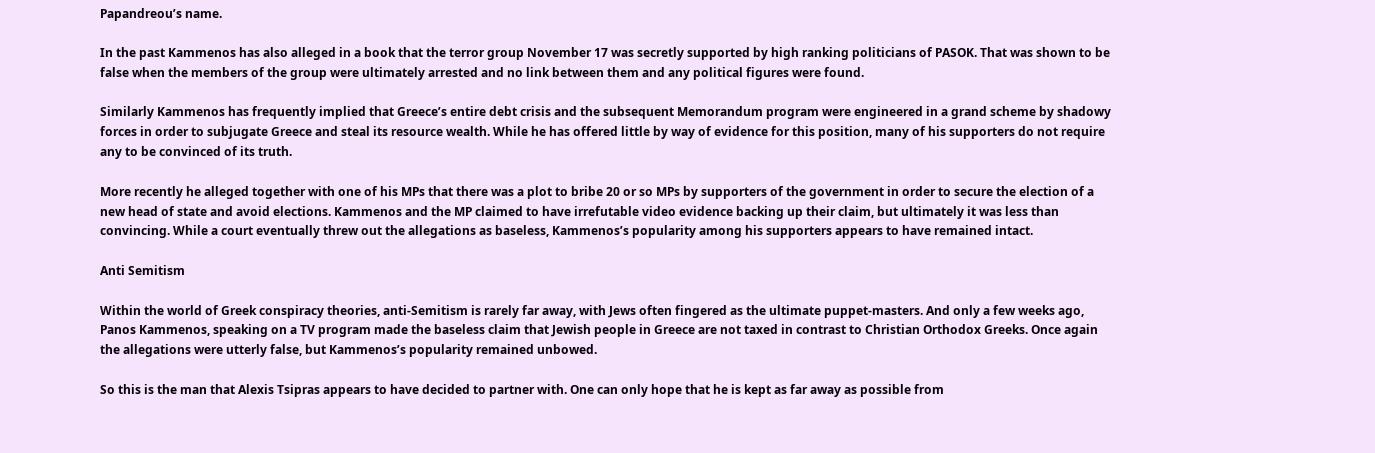Papandreou’s name.

In the past Kammenos has also alleged in a book that the terror group November 17 was secretly supported by high ranking politicians of PASOK. That was shown to be false when the members of the group were ultimately arrested and no link between them and any political figures were found.

Similarly Kammenos has frequently implied that Greece’s entire debt crisis and the subsequent Memorandum program were engineered in a grand scheme by shadowy forces in order to subjugate Greece and steal its resource wealth. While he has offered little by way of evidence for this position, many of his supporters do not require any to be convinced of its truth.

More recently he alleged together with one of his MPs that there was a plot to bribe 20 or so MPs by supporters of the government in order to secure the election of a new head of state and avoid elections. Kammenos and the MP claimed to have irrefutable video evidence backing up their claim, but ultimately it was less than convincing. While a court eventually threw out the allegations as baseless, Kammenos’s popularity among his supporters appears to have remained intact.

Anti Semitism

Within the world of Greek conspiracy theories, anti-Semitism is rarely far away, with Jews often fingered as the ultimate puppet-masters. And only a few weeks ago, Panos Kammenos, speaking on a TV program made the baseless claim that Jewish people in Greece are not taxed in contrast to Christian Orthodox Greeks. Once again the allegations were utterly false, but Kammenos’s popularity remained unbowed.

So this is the man that Alexis Tsipras appears to have decided to partner with. One can only hope that he is kept as far away as possible from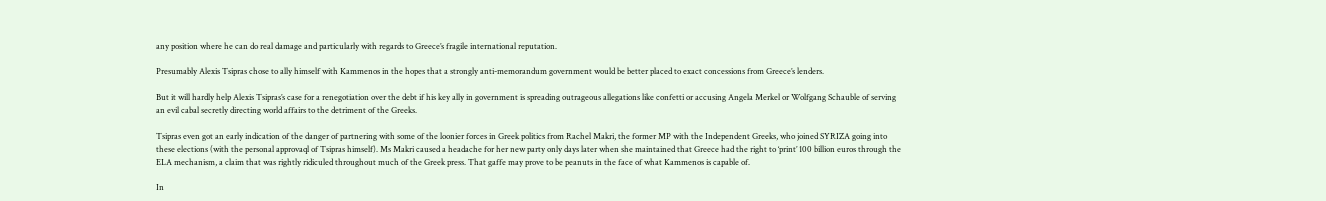any position where he can do real damage and particularly with regards to Greece’s fragile international reputation.

Presumably Alexis Tsipras chose to ally himself with Kammenos in the hopes that a strongly anti-memorandum government would be better placed to exact concessions from Greece’s lenders.

But it will hardly help Alexis Tsipras’s case for a renegotiation over the debt if his key ally in government is spreading outrageous allegations like confetti or accusing Angela Merkel or Wolfgang Schauble of serving an evil cabal secretly directing world affairs to the detriment of the Greeks.

Tsipras even got an early indication of the danger of partnering with some of the loonier forces in Greek politics from Rachel Makri, the former MP with the Independent Greeks, who joined SYRIZA going into these elections (with the personal approvaql of Tsipras himself). Ms Makri caused a headache for her new party only days later when she maintained that Greece had the right to ‘print’ 100 billion euros through the ELA mechanism, a claim that was rightly ridiculed throughout much of the Greek press. That gaffe may prove to be peanuts in the face of what Kammenos is capable of.

In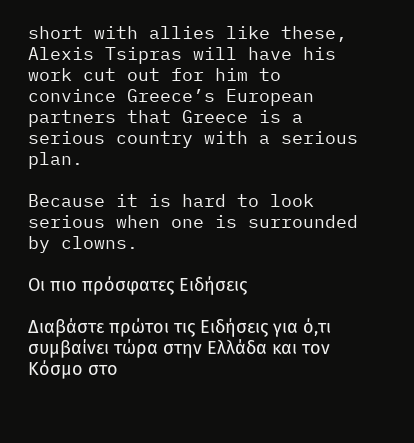short with allies like these, Alexis Tsipras will have his work cut out for him to convince Greece’s European partners that Greece is a serious country with a serious plan.

Because it is hard to look serious when one is surrounded by clowns.

Οι πιο πρόσφατες Ειδήσεις

Διαβάστε πρώτοι τις Ειδήσεις για ό,τι συμβαίνει τώρα στην Ελλάδα και τον Κόσμο στο